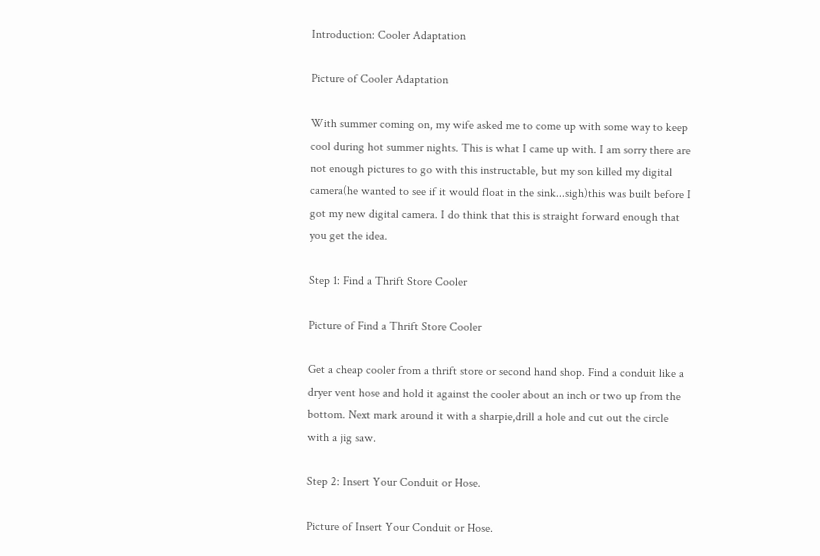Introduction: Cooler Adaptation

Picture of Cooler Adaptation

With summer coming on, my wife asked me to come up with some way to keep cool during hot summer nights. This is what I came up with. I am sorry there are not enough pictures to go with this instructable, but my son killed my digital camera(he wanted to see if it would float in the sink...sigh)this was built before I got my new digital camera. I do think that this is straight forward enough that you get the idea.

Step 1: Find a Thrift Store Cooler

Picture of Find a Thrift Store Cooler

Get a cheap cooler from a thrift store or second hand shop. Find a conduit like a dryer vent hose and hold it against the cooler about an inch or two up from the bottom. Next mark around it with a sharpie,drill a hole and cut out the circle with a jig saw.

Step 2: Insert Your Conduit or Hose.

Picture of Insert Your Conduit or Hose.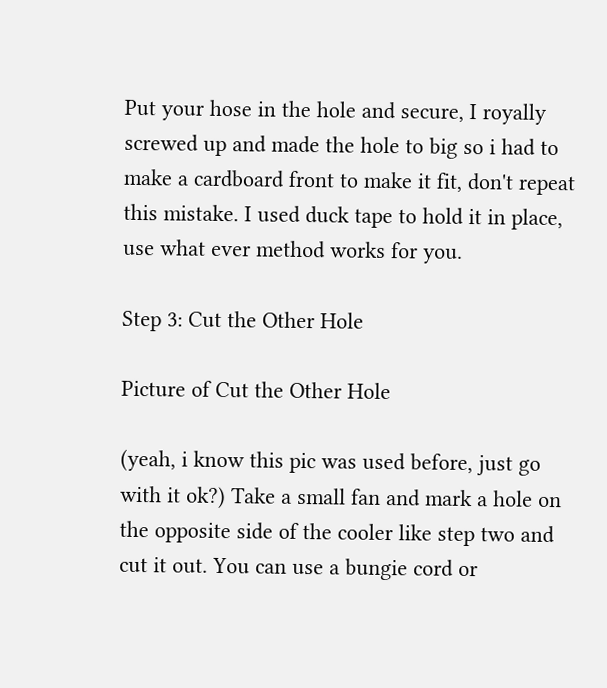Put your hose in the hole and secure, I royally screwed up and made the hole to big so i had to make a cardboard front to make it fit, don't repeat this mistake. I used duck tape to hold it in place, use what ever method works for you.

Step 3: Cut the Other Hole

Picture of Cut the Other Hole

(yeah, i know this pic was used before, just go with it ok?) Take a small fan and mark a hole on the opposite side of the cooler like step two and cut it out. You can use a bungie cord or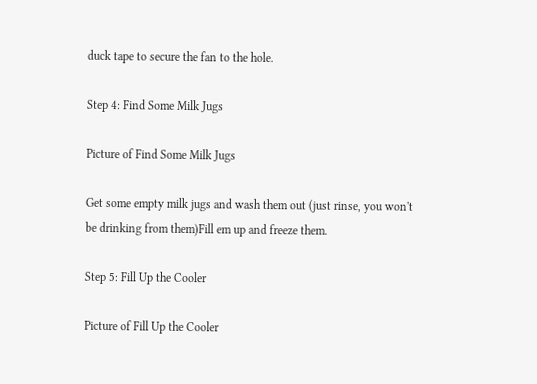duck tape to secure the fan to the hole.

Step 4: Find Some Milk Jugs

Picture of Find Some Milk Jugs

Get some empty milk jugs and wash them out (just rinse, you won't be drinking from them)Fill em up and freeze them.

Step 5: Fill Up the Cooler

Picture of Fill Up the Cooler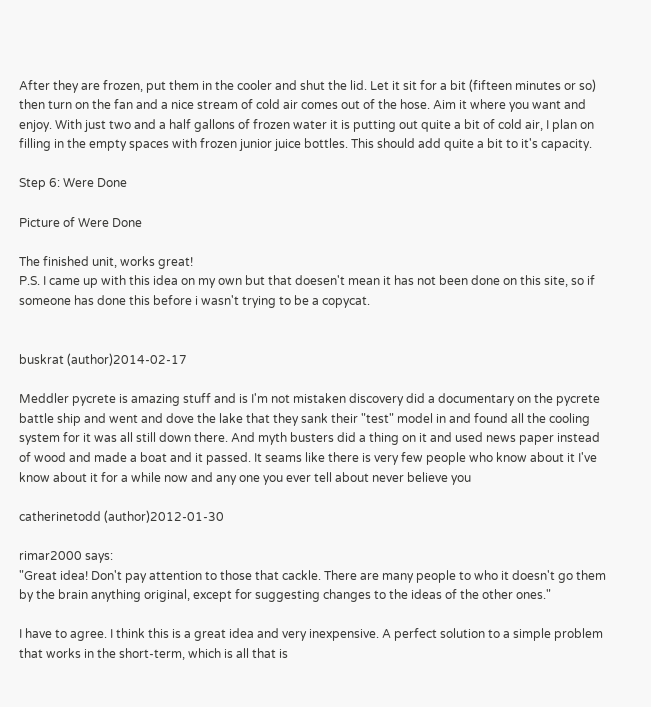After they are frozen, put them in the cooler and shut the lid. Let it sit for a bit (fifteen minutes or so) then turn on the fan and a nice stream of cold air comes out of the hose. Aim it where you want and enjoy. With just two and a half gallons of frozen water it is putting out quite a bit of cold air, I plan on filling in the empty spaces with frozen junior juice bottles. This should add quite a bit to it's capacity.

Step 6: Were Done

Picture of Were Done

The finished unit, works great!
P.S. I came up with this idea on my own but that doesen't mean it has not been done on this site, so if someone has done this before i wasn't trying to be a copycat.


buskrat (author)2014-02-17

Meddler pycrete is amazing stuff and is I'm not mistaken discovery did a documentary on the pycrete battle ship and went and dove the lake that they sank their "test" model in and found all the cooling system for it was all still down there. And myth busters did a thing on it and used news paper instead of wood and made a boat and it passed. It seams like there is very few people who know about it I've know about it for a while now and any one you ever tell about never believe you

catherinetodd (author)2012-01-30

rimar2000 says:
"Great idea! Don't pay attention to those that cackle. There are many people to who it doesn't go them by the brain anything original, except for suggesting changes to the ideas of the other ones."

I have to agree. I think this is a great idea and very inexpensive. A perfect solution to a simple problem that works in the short-term, which is all that is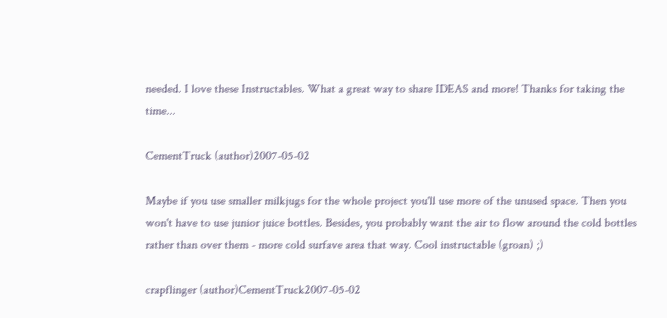needed. I love these Instructables. What a great way to share IDEAS and more! Thanks for taking the time...

CementTruck (author)2007-05-02

Maybe if you use smaller milkjugs for the whole project you'll use more of the unused space. Then you won't have to use junior juice bottles. Besides, you probably want the air to flow around the cold bottles rather than over them - more cold surfave area that way. Cool instructable (groan) ;)

crapflinger (author)CementTruck2007-05-02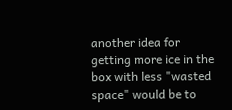another idea for getting more ice in the box with less "wasted space" would be to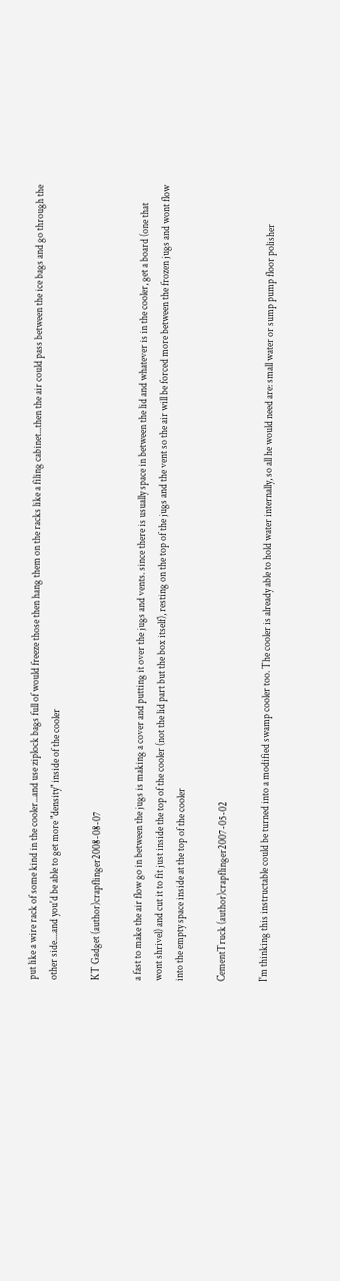put like a wire rack of some kind in the cooler...and use ziplock bags full of would freeze those then hang them on the racks like a filing cabinet...then the air could pass between the ice bags and go through the other side....and you'd be able to get more "density" inside of the cooler

KT Gadget (author)crapflinger2008-08-07

a fast to make the air flow go in between the jugs is making a cover and putting it over the jugs and vents. since there is usually space in between the lid and whatever is in the cooler, get a board (one that wont shrivel) and cut it to fit just inside the top of the cooler (not the lid part but the box itself), resting on the top of the jugs and the vent so the air will be forced more between the frozen jugs and wont flow into the empty space inside at the top of the cooler

CementTruck (author)crapflinger2007-05-02

I'm thinking this instructable could be turned into a modified swamp cooler too. The cooler is already able to hold water internally, so all he would need are: small water or sump pump floor polisher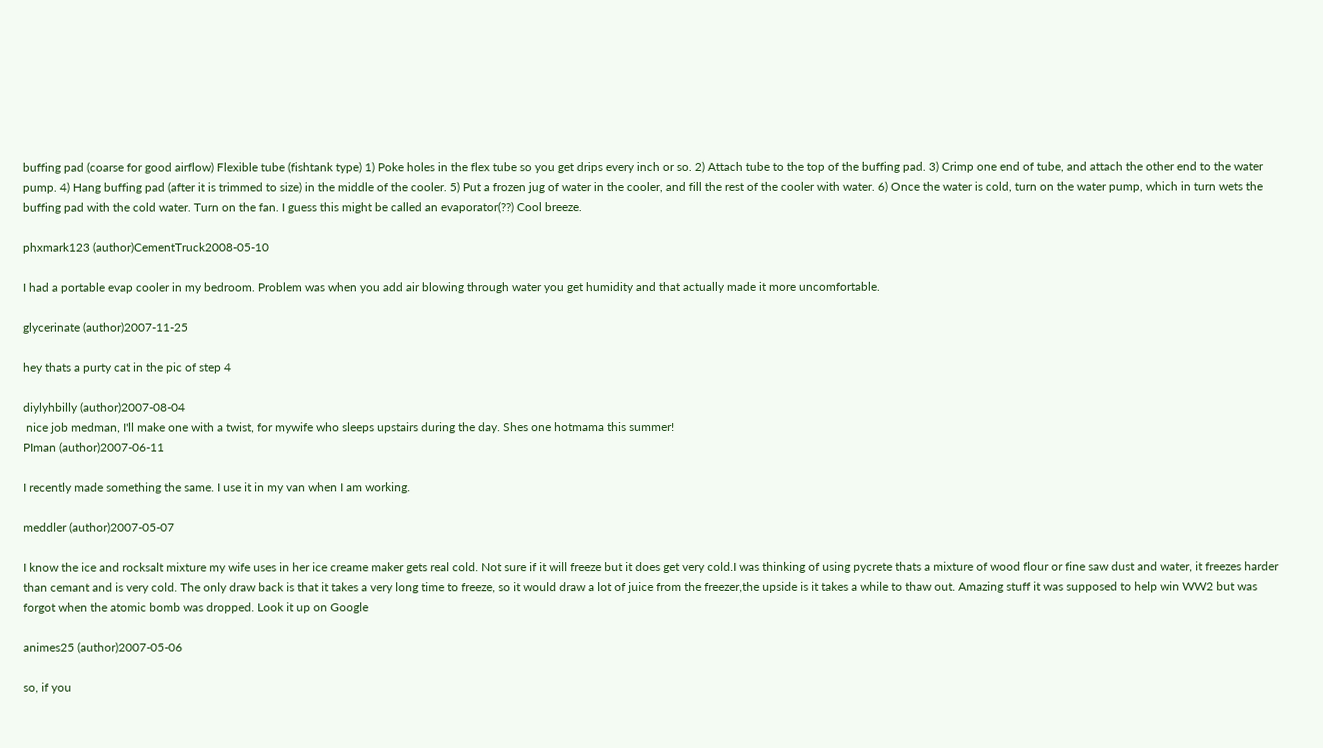buffing pad (coarse for good airflow) Flexible tube (fishtank type) 1) Poke holes in the flex tube so you get drips every inch or so. 2) Attach tube to the top of the buffing pad. 3) Crimp one end of tube, and attach the other end to the water pump. 4) Hang buffing pad (after it is trimmed to size) in the middle of the cooler. 5) Put a frozen jug of water in the cooler, and fill the rest of the cooler with water. 6) Once the water is cold, turn on the water pump, which in turn wets the buffing pad with the cold water. Turn on the fan. I guess this might be called an evaporator(??) Cool breeze.

phxmark123 (author)CementTruck2008-05-10

I had a portable evap cooler in my bedroom. Problem was when you add air blowing through water you get humidity and that actually made it more uncomfortable.

glycerinate (author)2007-11-25

hey thats a purty cat in the pic of step 4

diylyhbilly (author)2007-08-04
 nice job medman, I'll make one with a twist, for mywife who sleeps upstairs during the day. Shes one hotmama this summer!
PIman (author)2007-06-11

I recently made something the same. I use it in my van when I am working.

meddler (author)2007-05-07

I know the ice and rocksalt mixture my wife uses in her ice creame maker gets real cold. Not sure if it will freeze but it does get very cold.I was thinking of using pycrete thats a mixture of wood flour or fine saw dust and water, it freezes harder than cemant and is very cold. The only draw back is that it takes a very long time to freeze, so it would draw a lot of juice from the freezer,the upside is it takes a while to thaw out. Amazing stuff it was supposed to help win WW2 but was forgot when the atomic bomb was dropped. Look it up on Google

animes25 (author)2007-05-06

so, if you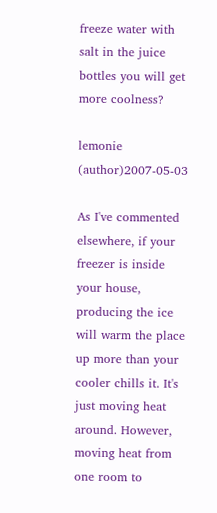freeze water with salt in the juice bottles you will get more coolness?

lemonie (author)2007-05-03

As I've commented elsewhere, if your freezer is inside your house, producing the ice will warm the place up more than your cooler chills it. It's just moving heat around. However, moving heat from one room to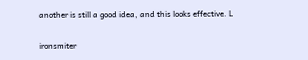another is still a good idea, and this looks effective. L

ironsmiter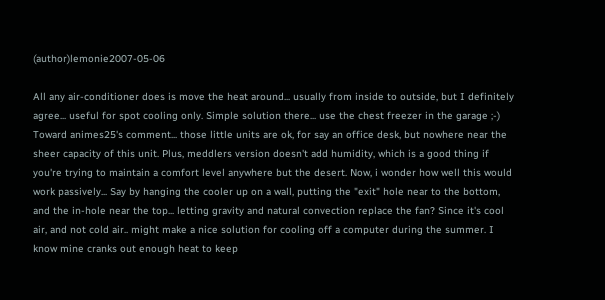(author)lemonie2007-05-06

All any air-conditioner does is move the heat around... usually from inside to outside, but I definitely agree... useful for spot cooling only. Simple solution there... use the chest freezer in the garage ;-) Toward animes25's comment... those little units are ok, for say an office desk, but nowhere near the sheer capacity of this unit. Plus, meddlers version doesn't add humidity, which is a good thing if you're trying to maintain a comfort level anywhere but the desert. Now, i wonder how well this would work passively... Say by hanging the cooler up on a wall, putting the "exit" hole near to the bottom, and the in-hole near the top... letting gravity and natural convection replace the fan? Since it's cool air, and not cold air.. might make a nice solution for cooling off a computer during the summer. I know mine cranks out enough heat to keep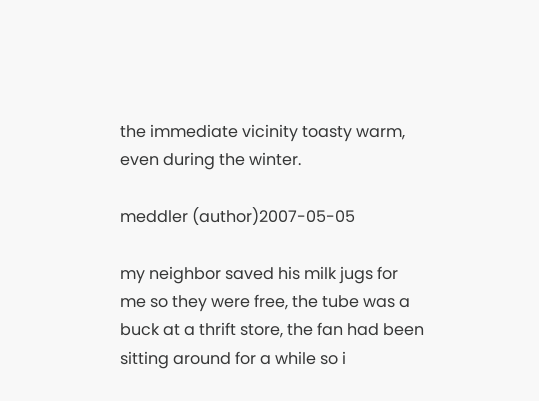the immediate vicinity toasty warm, even during the winter.

meddler (author)2007-05-05

my neighbor saved his milk jugs for me so they were free, the tube was a buck at a thrift store, the fan had been sitting around for a while so i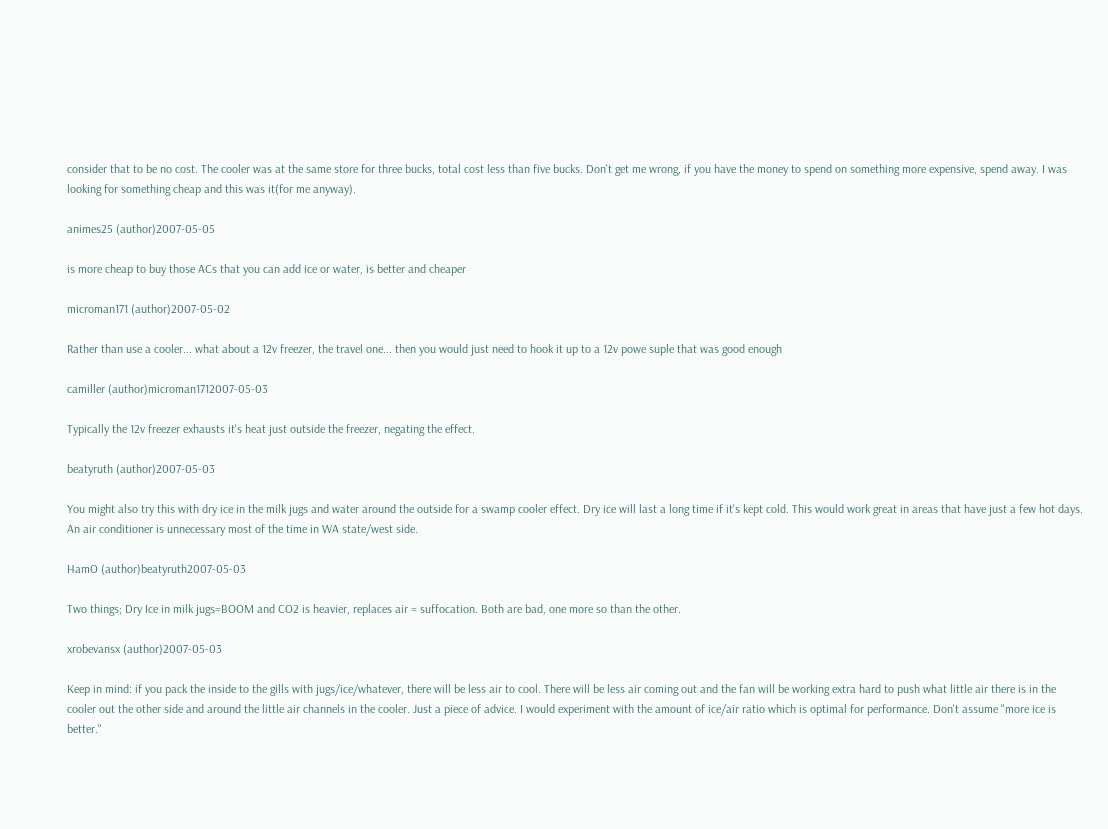consider that to be no cost. The cooler was at the same store for three bucks, total cost less than five bucks. Don't get me wrong, if you have the money to spend on something more expensive, spend away. I was looking for something cheap and this was it(for me anyway).

animes25 (author)2007-05-05

is more cheap to buy those ACs that you can add ice or water, is better and cheaper

microman171 (author)2007-05-02

Rather than use a cooler... what about a 12v freezer, the travel one... then you would just need to hook it up to a 12v powe suple that was good enough

camiller (author)microman1712007-05-03

Typically the 12v freezer exhausts it's heat just outside the freezer, negating the effect.

beatyruth (author)2007-05-03

You might also try this with dry ice in the milk jugs and water around the outside for a swamp cooler effect. Dry ice will last a long time if it's kept cold. This would work great in areas that have just a few hot days. An air conditioner is unnecessary most of the time in WA state/west side.

HamO (author)beatyruth2007-05-03

Two things; Dry Ice in milk jugs=BOOM and CO2 is heavier, replaces air = suffocation. Both are bad, one more so than the other.

xrobevansx (author)2007-05-03

Keep in mind: if you pack the inside to the gills with jugs/ice/whatever, there will be less air to cool. There will be less air coming out and the fan will be working extra hard to push what little air there is in the cooler out the other side and around the little air channels in the cooler. Just a piece of advice. I would experiment with the amount of ice/air ratio which is optimal for performance. Don't assume "more ice is better."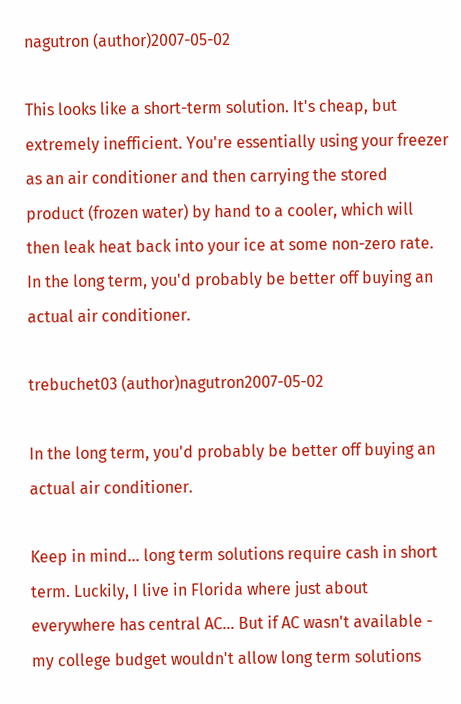nagutron (author)2007-05-02

This looks like a short-term solution. It's cheap, but extremely inefficient. You're essentially using your freezer as an air conditioner and then carrying the stored product (frozen water) by hand to a cooler, which will then leak heat back into your ice at some non-zero rate. In the long term, you'd probably be better off buying an actual air conditioner.

trebuchet03 (author)nagutron2007-05-02

In the long term, you'd probably be better off buying an actual air conditioner.

Keep in mind... long term solutions require cash in short term. Luckily, I live in Florida where just about everywhere has central AC... But if AC wasn't available - my college budget wouldn't allow long term solutions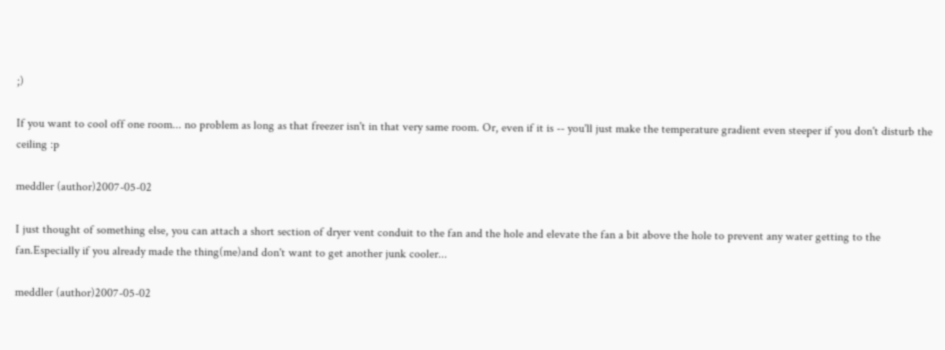;)

If you want to cool off one room... no problem as long as that freezer isn't in that very same room. Or, even if it is -- you'll just make the temperature gradient even steeper if you don't disturb the ceiling :p

meddler (author)2007-05-02

I just thought of something else, you can attach a short section of dryer vent conduit to the fan and the hole and elevate the fan a bit above the hole to prevent any water getting to the fan.Especially if you already made the thing(me)and don't want to get another junk cooler...

meddler (author)2007-05-02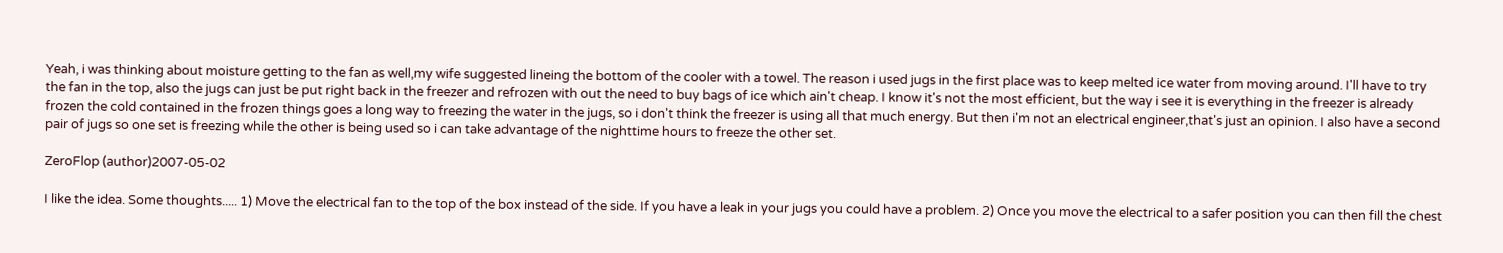Yeah, i was thinking about moisture getting to the fan as well,my wife suggested lineing the bottom of the cooler with a towel. The reason i used jugs in the first place was to keep melted ice water from moving around. I'll have to try the fan in the top, also the jugs can just be put right back in the freezer and refrozen with out the need to buy bags of ice which ain't cheap. I know it's not the most efficient, but the way i see it is everything in the freezer is already frozen the cold contained in the frozen things goes a long way to freezing the water in the jugs, so i don't think the freezer is using all that much energy. But then i'm not an electrical engineer,that's just an opinion. I also have a second pair of jugs so one set is freezing while the other is being used so i can take advantage of the nighttime hours to freeze the other set.

ZeroFlop (author)2007-05-02

I like the idea. Some thoughts..... 1) Move the electrical fan to the top of the box instead of the side. If you have a leak in your jugs you could have a problem. 2) Once you move the electrical to a safer position you can then fill the chest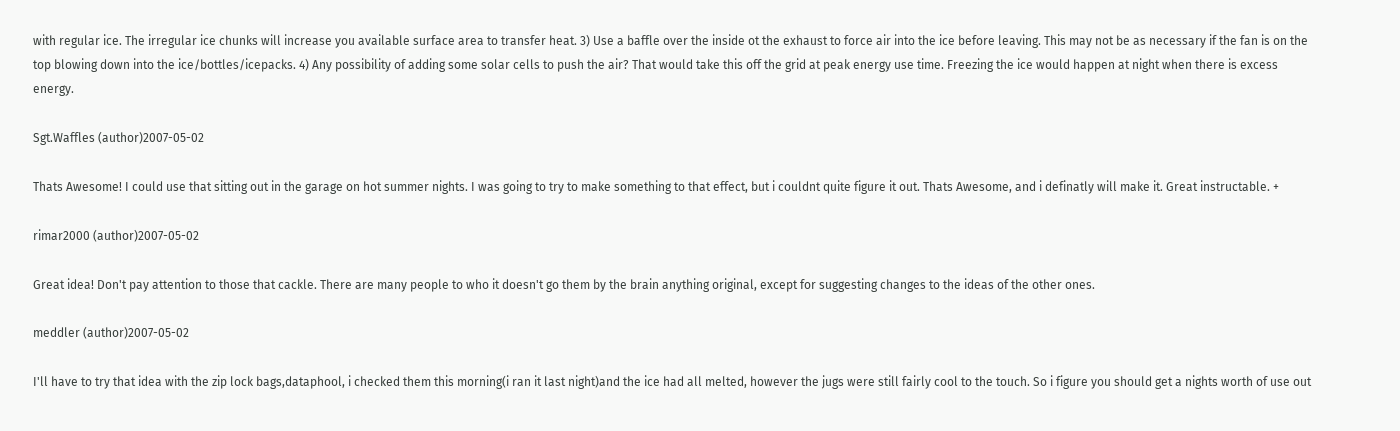with regular ice. The irregular ice chunks will increase you available surface area to transfer heat. 3) Use a baffle over the inside ot the exhaust to force air into the ice before leaving. This may not be as necessary if the fan is on the top blowing down into the ice/bottles/icepacks. 4) Any possibility of adding some solar cells to push the air? That would take this off the grid at peak energy use time. Freezing the ice would happen at night when there is excess energy.

Sgt.Waffles (author)2007-05-02

Thats Awesome! I could use that sitting out in the garage on hot summer nights. I was going to try to make something to that effect, but i couldnt quite figure it out. Thats Awesome, and i definatly will make it. Great instructable. +

rimar2000 (author)2007-05-02

Great idea! Don't pay attention to those that cackle. There are many people to who it doesn't go them by the brain anything original, except for suggesting changes to the ideas of the other ones.

meddler (author)2007-05-02

I'll have to try that idea with the zip lock bags,dataphool, i checked them this morning(i ran it last night)and the ice had all melted, however the jugs were still fairly cool to the touch. So i figure you should get a nights worth of use out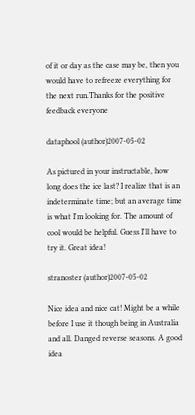of it or day as the case may be, then you would have to refreeze everything for the next run.Thanks for the positive feedback everyone

dataphool (author)2007-05-02

As pictured in your instructable, how long does the ice last? I realize that is an indeterminate time; but an average time is what I'm looking for. The amount of cool would be helpful. Guess I'll have to try it. Great idea!

stranoster (author)2007-05-02

Nice idea and nice cat! Might be a while before I use it though being in Australia and all. Danged reverse seasons. A good idea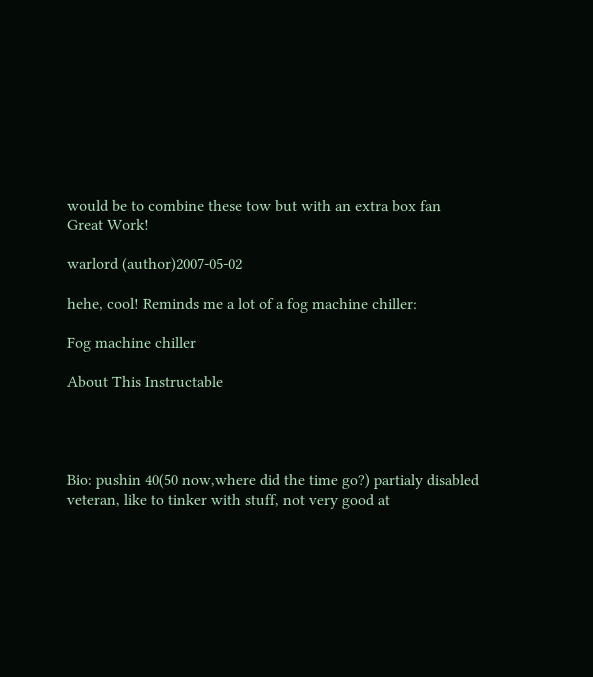would be to combine these tow but with an extra box fan
Great Work!

warlord (author)2007-05-02

hehe, cool! Reminds me a lot of a fog machine chiller:

Fog machine chiller

About This Instructable




Bio: pushin 40(50 now,where did the time go?) partialy disabled veteran, like to tinker with stuff, not very good at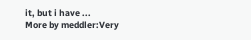it, but i have ...
More by meddler:Very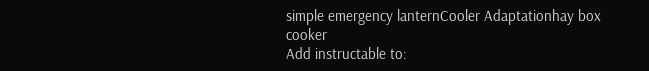simple emergency lanternCooler Adaptationhay box cooker
Add instructable to: